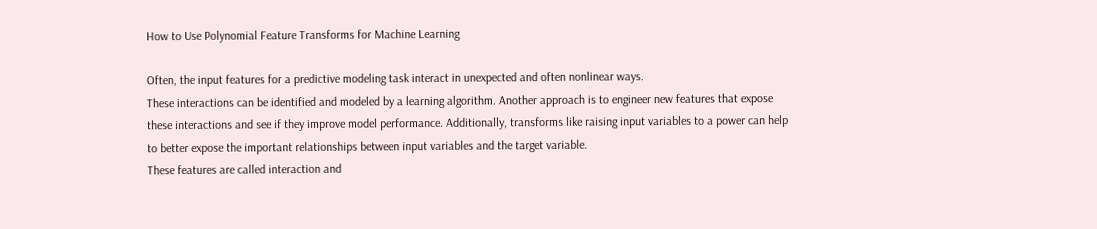How to Use Polynomial Feature Transforms for Machine Learning

Often, the input features for a predictive modeling task interact in unexpected and often nonlinear ways.
These interactions can be identified and modeled by a learning algorithm. Another approach is to engineer new features that expose these interactions and see if they improve model performance. Additionally, transforms like raising input variables to a power can help to better expose the important relationships between input variables and the target variable.
These features are called interaction and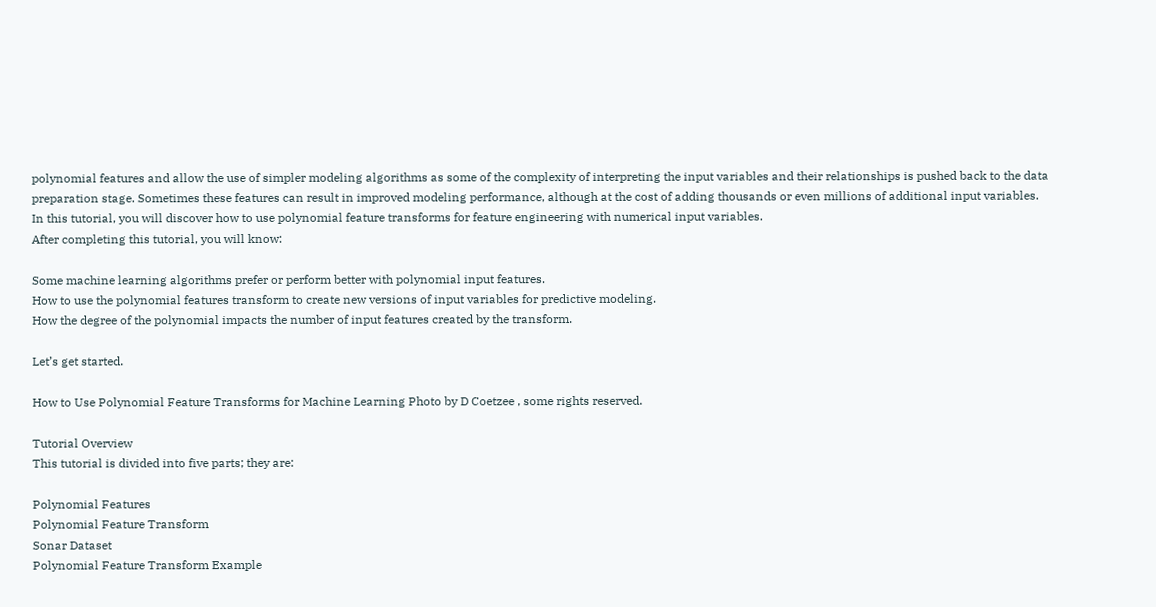polynomial features and allow the use of simpler modeling algorithms as some of the complexity of interpreting the input variables and their relationships is pushed back to the data preparation stage. Sometimes these features can result in improved modeling performance, although at the cost of adding thousands or even millions of additional input variables.
In this tutorial, you will discover how to use polynomial feature transforms for feature engineering with numerical input variables.
After completing this tutorial, you will know:

Some machine learning algorithms prefer or perform better with polynomial input features.
How to use the polynomial features transform to create new versions of input variables for predictive modeling.
How the degree of the polynomial impacts the number of input features created by the transform.

Let’s get started.

How to Use Polynomial Feature Transforms for Machine Learning Photo by D Coetzee , some rights reserved.

Tutorial Overview
This tutorial is divided into five parts; they are:

Polynomial Features
Polynomial Feature Transform
Sonar Dataset
Polynomial Feature Transform Example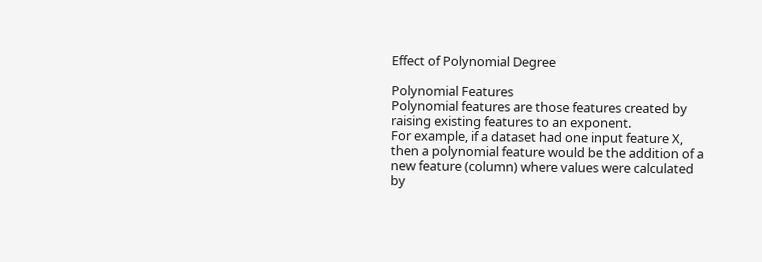Effect of Polynomial Degree

Polynomial Features
Polynomial features are those features created by raising existing features to an exponent.
For example, if a dataset had one input feature X, then a polynomial feature would be the addition of a new feature (column) where values were calculated by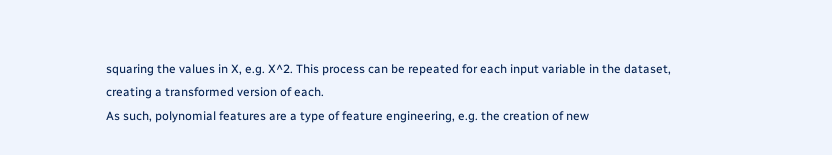squaring the values in X, e.g. X^2. This process can be repeated for each input variable in the dataset, creating a transformed version of each.
As such, polynomial features are a type of feature engineering, e.g. the creation of new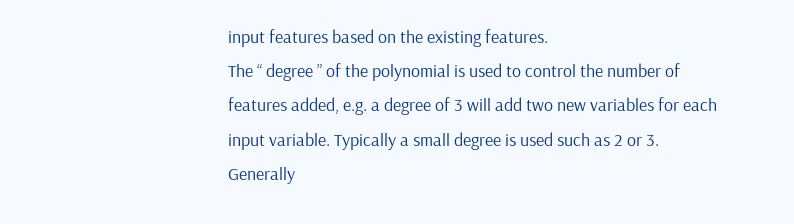input features based on the existing features.
The “ degree ” of the polynomial is used to control the number of features added, e.g. a degree of 3 will add two new variables for each input variable. Typically a small degree is used such as 2 or 3.
Generally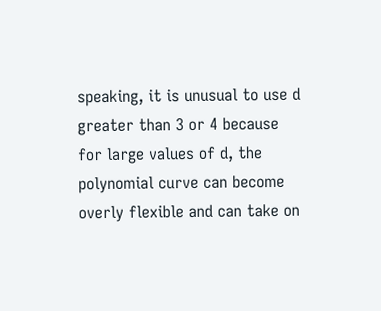speaking, it is unusual to use d greater than 3 or 4 because for large values of d, the polynomial curve can become overly flexible and can take on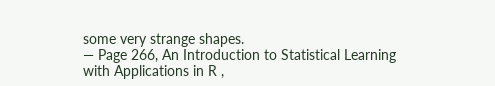some very strange shapes.
— Page 266, An Introduction to Statistical Learning with Applications in R ,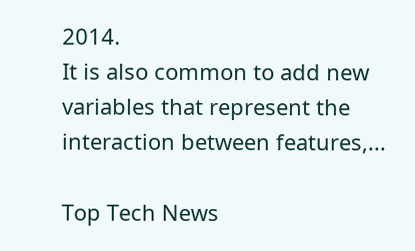2014.
It is also common to add new variables that represent the interaction between features,...

Top Tech News